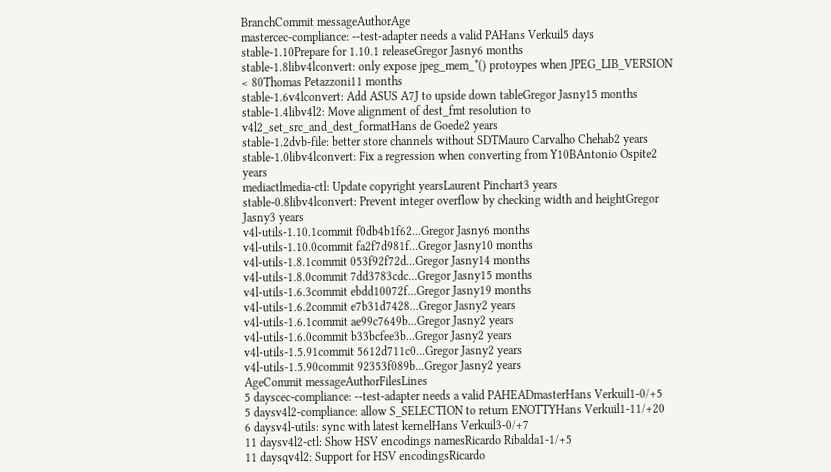BranchCommit messageAuthorAge
mastercec-compliance: --test-adapter needs a valid PAHans Verkuil5 days
stable-1.10Prepare for 1.10.1 releaseGregor Jasny6 months
stable-1.8libv4lconvert: only expose jpeg_mem_*() protoypes when JPEG_LIB_VERSION < 80Thomas Petazzoni11 months
stable-1.6v4lconvert: Add ASUS A7J to upside down tableGregor Jasny15 months
stable-1.4libv4l2: Move alignment of dest_fmt resolution to v4l2_set_src_and_dest_formatHans de Goede2 years
stable-1.2dvb-file: better store channels without SDTMauro Carvalho Chehab2 years
stable-1.0libv4lconvert: Fix a regression when converting from Y10BAntonio Ospite2 years
mediactlmedia-ctl: Update copyright yearsLaurent Pinchart3 years
stable-0.8libv4lconvert: Prevent integer overflow by checking width and heightGregor Jasny3 years
v4l-utils-1.10.1commit f0db4b1f62...Gregor Jasny6 months
v4l-utils-1.10.0commit fa2f7d981f...Gregor Jasny10 months
v4l-utils-1.8.1commit 053f92f72d...Gregor Jasny14 months
v4l-utils-1.8.0commit 7dd3783cdc...Gregor Jasny15 months
v4l-utils-1.6.3commit ebdd10072f...Gregor Jasny19 months
v4l-utils-1.6.2commit e7b31d7428...Gregor Jasny2 years
v4l-utils-1.6.1commit ae99c7649b...Gregor Jasny2 years
v4l-utils-1.6.0commit b33bcfee3b...Gregor Jasny2 years
v4l-utils-1.5.91commit 5612d711c0...Gregor Jasny2 years
v4l-utils-1.5.90commit 92353f089b...Gregor Jasny2 years
AgeCommit messageAuthorFilesLines
5 dayscec-compliance: --test-adapter needs a valid PAHEADmasterHans Verkuil1-0/+5
5 daysv4l2-compliance: allow S_SELECTION to return ENOTTYHans Verkuil1-11/+20
6 daysv4l-utils: sync with latest kernelHans Verkuil3-0/+7
11 daysv4l2-ctl: Show HSV encodings namesRicardo Ribalda1-1/+5
11 daysqv4l2: Support for HSV encodingsRicardo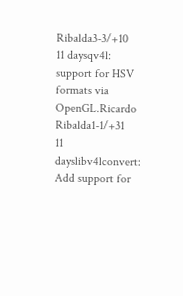Ribalda3-3/+10
11 daysqv4l: support for HSV formats via OpenGL.Ricardo Ribalda1-1/+31
11 dayslibv4lconvert: Add support for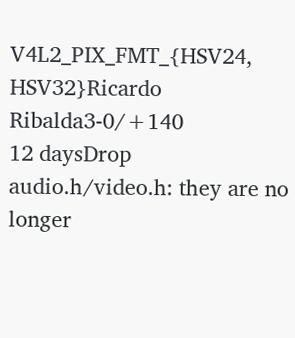V4L2_PIX_FMT_{HSV24, HSV32}Ricardo Ribalda3-0/+140
12 daysDrop audio.h/video.h: they are no longer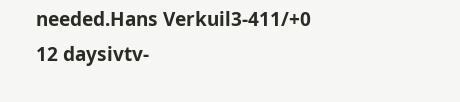needed.Hans Verkuil3-411/+0
12 daysivtv-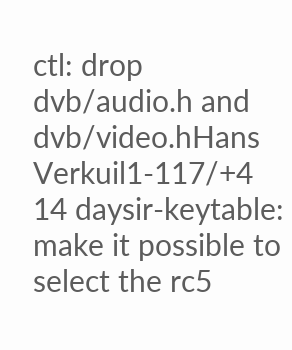ctl: drop dvb/audio.h and dvb/video.hHans Verkuil1-117/+4
14 daysir-keytable: make it possible to select the rc5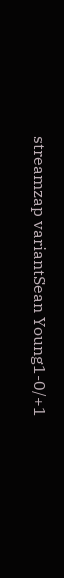streamzap variantSean Young1-0/+1